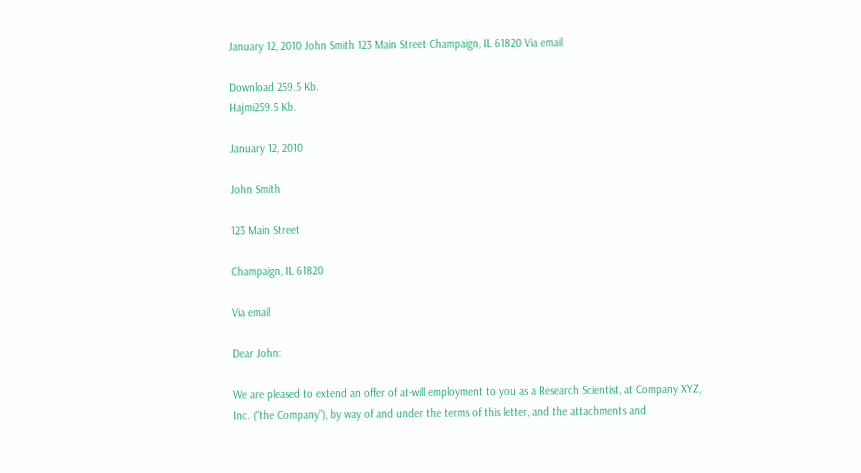January 12, 2010 John Smith 123 Main Street Champaign, IL 61820 Via email

Download 259.5 Kb.
Hajmi259.5 Kb.

January 12, 2010

John Smith

123 Main Street

Champaign, IL 61820

Via email

Dear John:

We are pleased to extend an offer of at-will employment to you as a Research Scientist, at Company XYZ, Inc. (“the Company”), by way of and under the terms of this letter, and the attachments and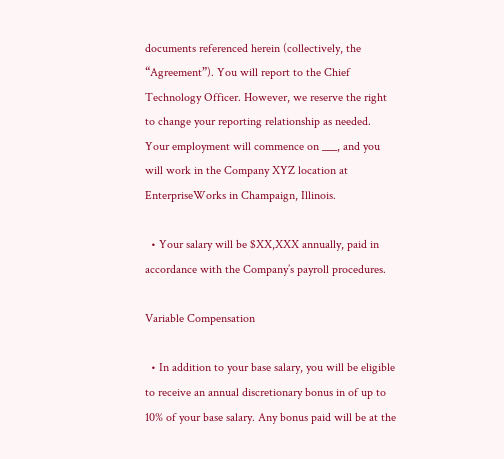documents referenced herein (collectively, the “Agreement”). You will report to the Chief Technology Officer. However, we reserve the right to change your reporting relationship as needed.
Your employment will commence on ___, and you will work in the Company XYZ location at EnterpriseWorks in Champaign, Illinois.

  • Your salary will be $XX,XXX annually, paid in accordance with the Company’s payroll procedures.

Variable Compensation

  • In addition to your base salary, you will be eligible to receive an annual discretionary bonus in of up to 10% of your base salary. Any bonus paid will be at the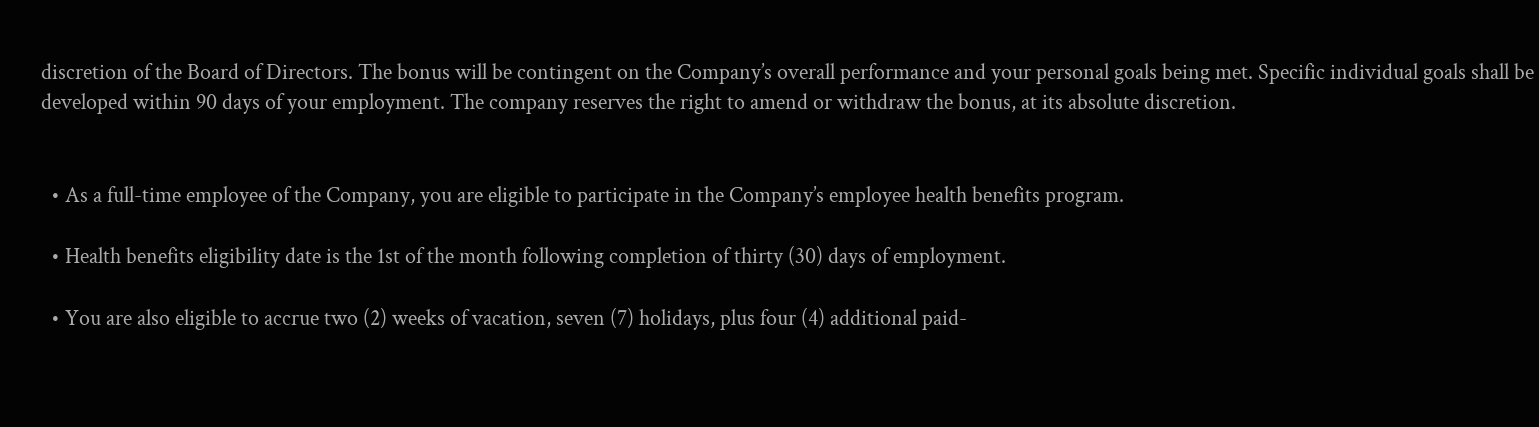discretion of the Board of Directors. The bonus will be contingent on the Company’s overall performance and your personal goals being met. Specific individual goals shall be developed within 90 days of your employment. The company reserves the right to amend or withdraw the bonus, at its absolute discretion.


  • As a full-time employee of the Company, you are eligible to participate in the Company’s employee health benefits program.

  • Health benefits eligibility date is the 1st of the month following completion of thirty (30) days of employment.

  • You are also eligible to accrue two (2) weeks of vacation, seven (7) holidays, plus four (4) additional paid-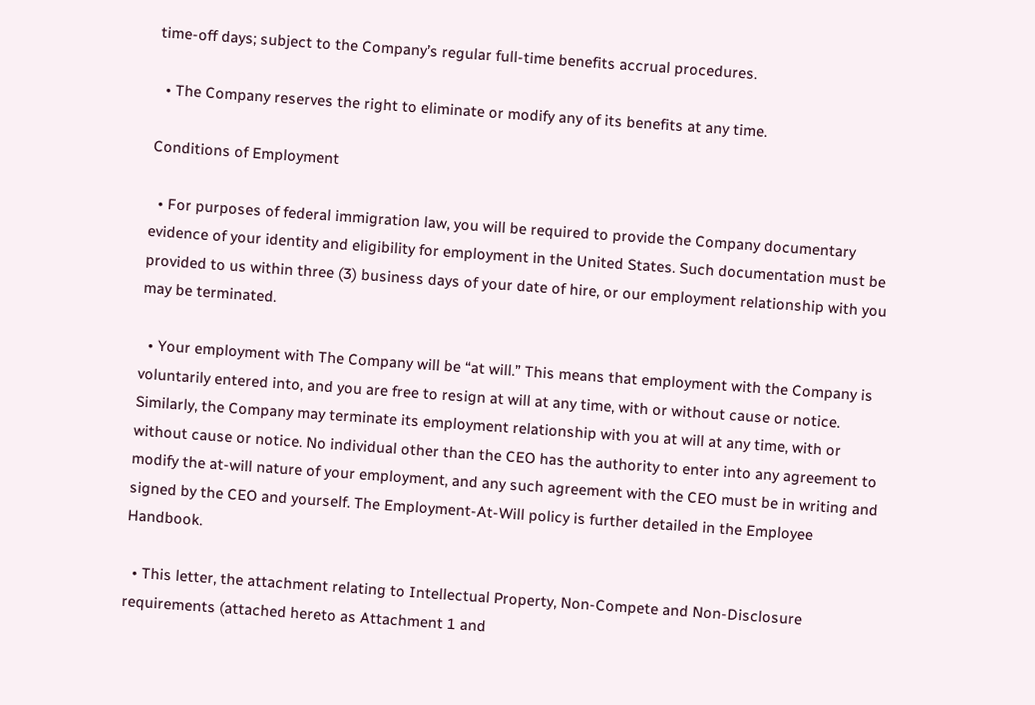time-off days; subject to the Company’s regular full-time benefits accrual procedures.

  • The Company reserves the right to eliminate or modify any of its benefits at any time.

Conditions of Employment

  • For purposes of federal immigration law, you will be required to provide the Company documentary evidence of your identity and eligibility for employment in the United States. Such documentation must be provided to us within three (3) business days of your date of hire, or our employment relationship with you may be terminated.

  • Your employment with The Company will be “at will.” This means that employment with the Company is voluntarily entered into, and you are free to resign at will at any time, with or without cause or notice. Similarly, the Company may terminate its employment relationship with you at will at any time, with or without cause or notice. No individual other than the CEO has the authority to enter into any agreement to modify the at-will nature of your employment, and any such agreement with the CEO must be in writing and signed by the CEO and yourself. The Employment-At-Will policy is further detailed in the Employee Handbook.

  • This letter, the attachment relating to Intellectual Property, Non-Compete and Non-Disclosure requirements (attached hereto as Attachment 1 and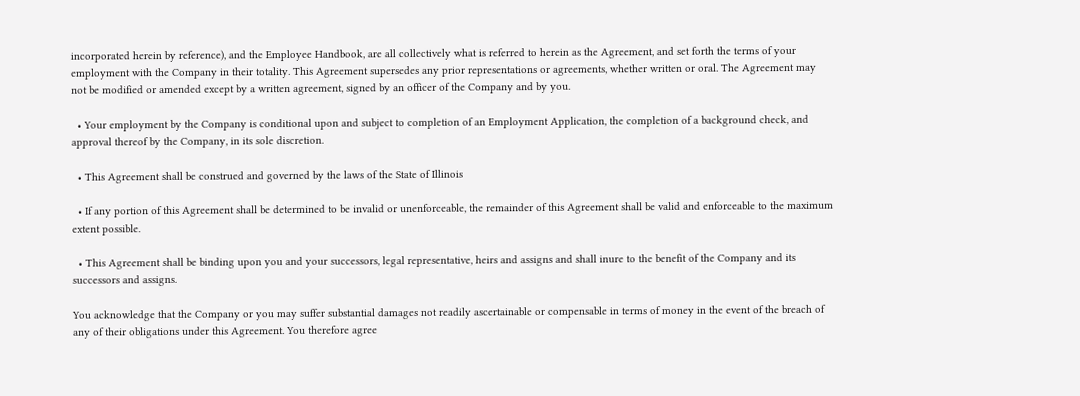incorporated herein by reference), and the Employee Handbook, are all collectively what is referred to herein as the Agreement, and set forth the terms of your employment with the Company in their totality. This Agreement supersedes any prior representations or agreements, whether written or oral. The Agreement may not be modified or amended except by a written agreement, signed by an officer of the Company and by you.

  • Your employment by the Company is conditional upon and subject to completion of an Employment Application, the completion of a background check, and approval thereof by the Company, in its sole discretion.

  • This Agreement shall be construed and governed by the laws of the State of Illinois

  • If any portion of this Agreement shall be determined to be invalid or unenforceable, the remainder of this Agreement shall be valid and enforceable to the maximum extent possible.

  • This Agreement shall be binding upon you and your successors, legal representative, heirs and assigns and shall inure to the benefit of the Company and its successors and assigns.

You acknowledge that the Company or you may suffer substantial damages not readily ascertainable or compensable in terms of money in the event of the breach of any of their obligations under this Agreement. You therefore agree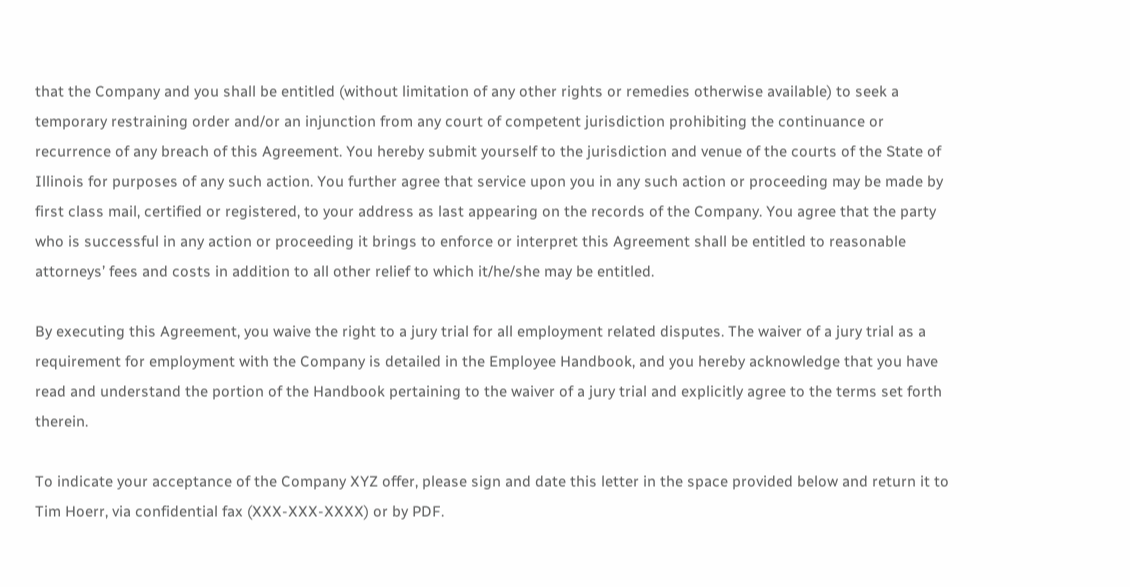that the Company and you shall be entitled (without limitation of any other rights or remedies otherwise available) to seek a temporary restraining order and/or an injunction from any court of competent jurisdiction prohibiting the continuance or recurrence of any breach of this Agreement. You hereby submit yourself to the jurisdiction and venue of the courts of the State of Illinois for purposes of any such action. You further agree that service upon you in any such action or proceeding may be made by first class mail, certified or registered, to your address as last appearing on the records of the Company. You agree that the party who is successful in any action or proceeding it brings to enforce or interpret this Agreement shall be entitled to reasonable attorneys’ fees and costs in addition to all other relief to which it/he/she may be entitled.

By executing this Agreement, you waive the right to a jury trial for all employment related disputes. The waiver of a jury trial as a requirement for employment with the Company is detailed in the Employee Handbook, and you hereby acknowledge that you have read and understand the portion of the Handbook pertaining to the waiver of a jury trial and explicitly agree to the terms set forth therein.

To indicate your acceptance of the Company XYZ offer, please sign and date this letter in the space provided below and return it to Tim Hoerr, via confidential fax (XXX-XXX-XXXX) or by PDF.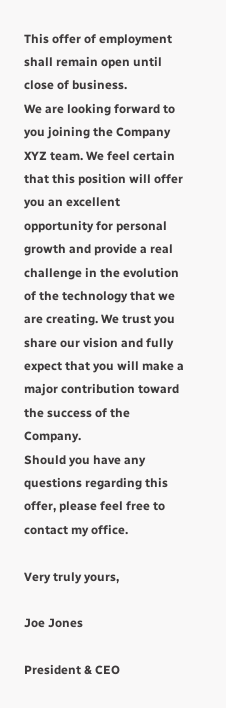This offer of employment shall remain open until close of business.
We are looking forward to you joining the Company XYZ team. We feel certain that this position will offer you an excellent opportunity for personal growth and provide a real challenge in the evolution of the technology that we are creating. We trust you share our vision and fully expect that you will make a major contribution toward the success of the Company.
Should you have any questions regarding this offer, please feel free to contact my office.

Very truly yours,

Joe Jones

President & CEO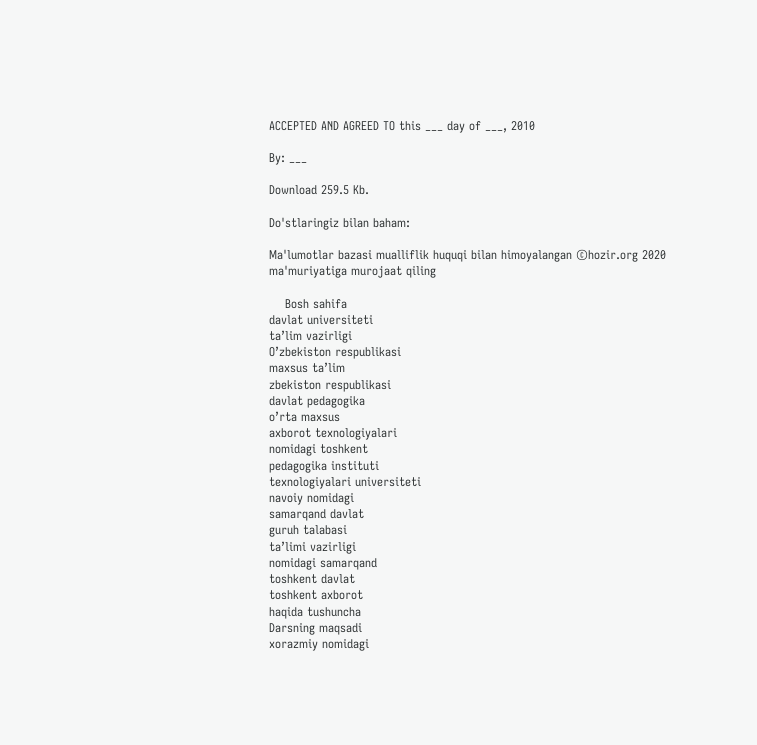ACCEPTED AND AGREED TO this ___ day of ___, 2010

By: ___

Download 259.5 Kb.

Do'stlaringiz bilan baham:

Ma'lumotlar bazasi mualliflik huquqi bilan himoyalangan ©hozir.org 2020
ma'muriyatiga murojaat qiling

    Bosh sahifa
davlat universiteti
ta’lim vazirligi
O’zbekiston respublikasi
maxsus ta’lim
zbekiston respublikasi
davlat pedagogika
o’rta maxsus
axborot texnologiyalari
nomidagi toshkent
pedagogika instituti
texnologiyalari universiteti
navoiy nomidagi
samarqand davlat
guruh talabasi
ta’limi vazirligi
nomidagi samarqand
toshkent davlat
toshkent axborot
haqida tushuncha
Darsning maqsadi
xorazmiy nomidagi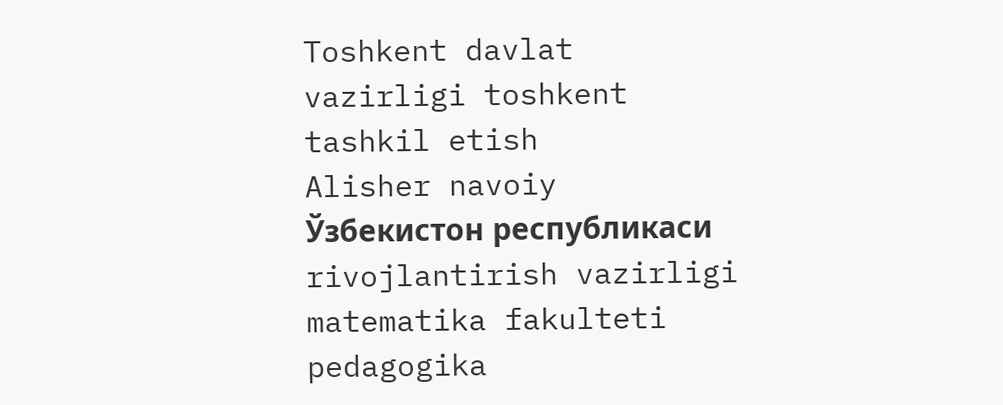Toshkent davlat
vazirligi toshkent
tashkil etish
Alisher navoiy
Ўзбекистон республикаси
rivojlantirish vazirligi
matematika fakulteti
pedagogika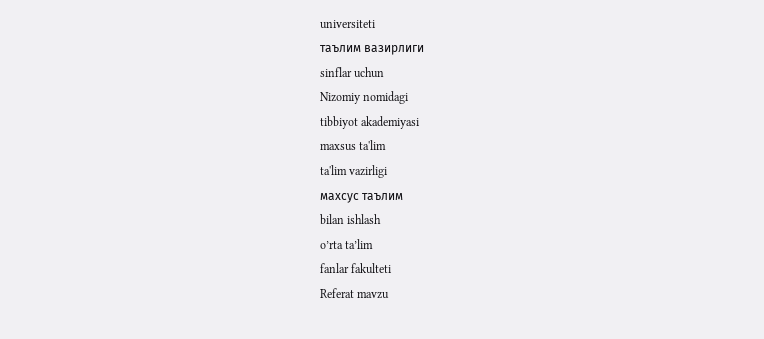universiteti
таълим вазирлиги
sinflar uchun
Nizomiy nomidagi
tibbiyot akademiyasi
maxsus ta'lim
ta'lim vazirligi
махсус таълим
bilan ishlash
o’rta ta’lim
fanlar fakulteti
Referat mavzu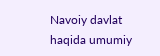Navoiy davlat
haqida umumiy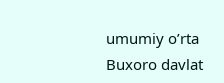umumiy o’rta
Buxoro davlat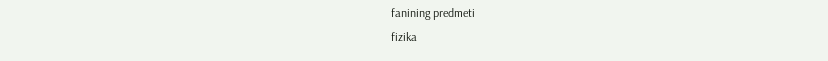fanining predmeti
fizika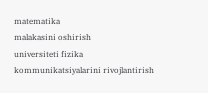matematika
malakasini oshirish
universiteti fizika
kommunikatsiyalarini rivojlantirish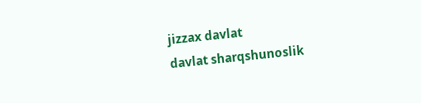jizzax davlat
davlat sharqshunoslik